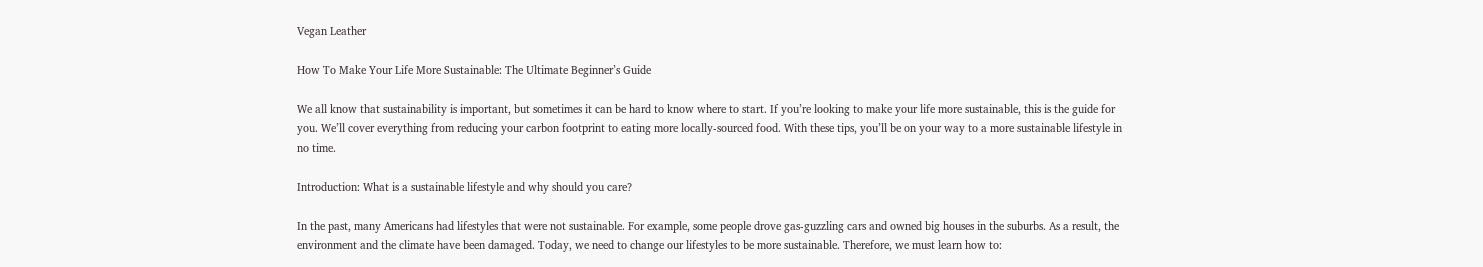Vegan Leather

How To Make Your Life More Sustainable: The Ultimate Beginner’s Guide

We all know that sustainability is important, but sometimes it can be hard to know where to start. If you’re looking to make your life more sustainable, this is the guide for you. We’ll cover everything from reducing your carbon footprint to eating more locally-sourced food. With these tips, you’ll be on your way to a more sustainable lifestyle in no time.

Introduction: What is a sustainable lifestyle and why should you care?

In the past, many Americans had lifestyles that were not sustainable. For example, some people drove gas-guzzling cars and owned big houses in the suburbs. As a result, the environment and the climate have been damaged. Today, we need to change our lifestyles to be more sustainable. Therefore, we must learn how to: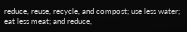reduce, reuse, recycle, and compost; use less water; eat less meat; and reduce,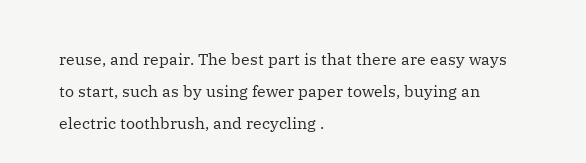reuse, and repair. The best part is that there are easy ways to start, such as by using fewer paper towels, buying an electric toothbrush, and recycling .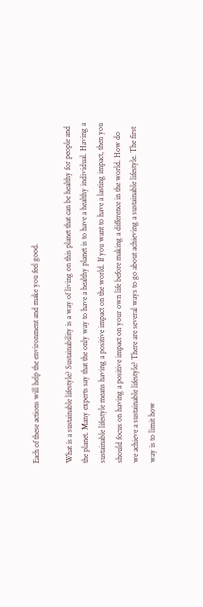Each of these actions will help the environment and make you feel good.

What is a sustainable lifestyle? Sustainability is a way of living on this planet that can be healthy for people and the planet. Many experts say that the only way to have a healthy planet is to have a healthy individual. Having a sustainable lifestyle means having a positive impact on the world. If you want to have a lasting impact, then you should focus on having a positive impact on your own life before making a difference in the world. How do we achieve a sustainable lifestyle? There are several ways to go about achieving a sustainable lifestyle. The first way is to limit how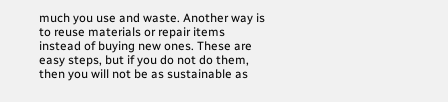much you use and waste. Another way is to reuse materials or repair items instead of buying new ones. These are easy steps, but if you do not do them, then you will not be as sustainable as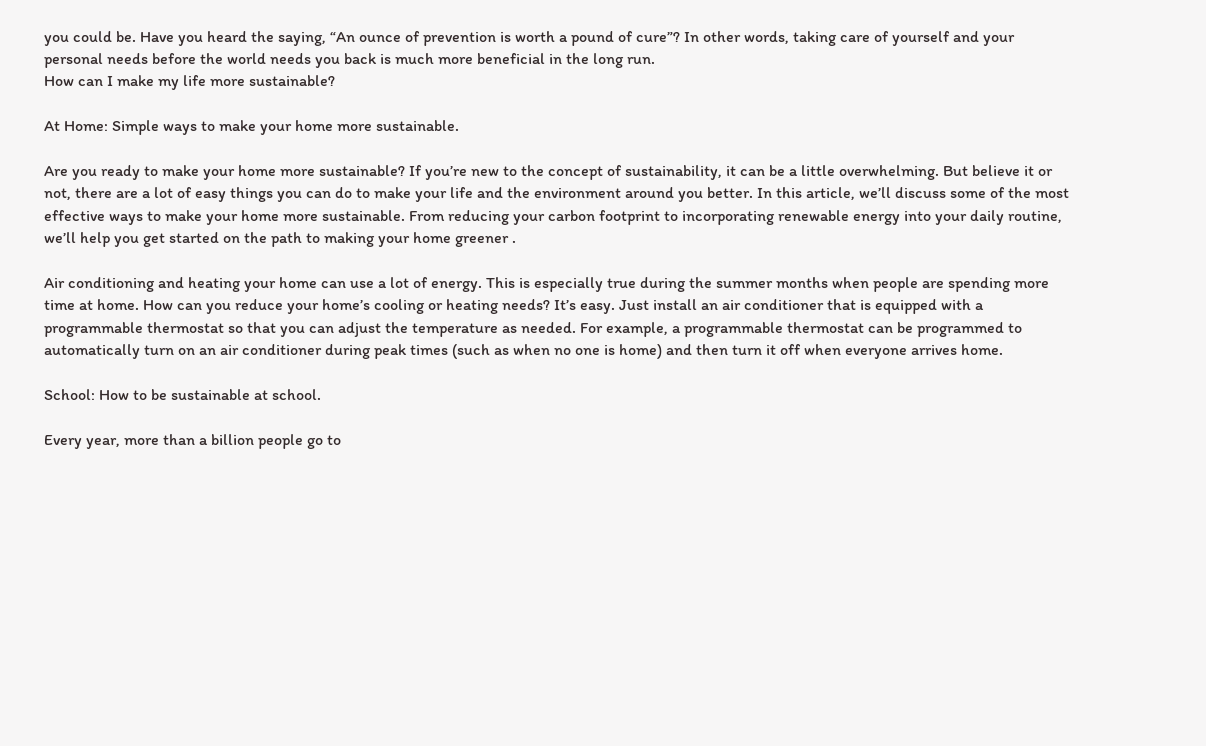you could be. Have you heard the saying, “An ounce of prevention is worth a pound of cure”? In other words, taking care of yourself and your personal needs before the world needs you back is much more beneficial in the long run.
How can I make my life more sustainable?

At Home: Simple ways to make your home more sustainable.

Are you ready to make your home more sustainable? If you’re new to the concept of sustainability, it can be a little overwhelming. But believe it or not, there are a lot of easy things you can do to make your life and the environment around you better. In this article, we’ll discuss some of the most effective ways to make your home more sustainable. From reducing your carbon footprint to incorporating renewable energy into your daily routine, we’ll help you get started on the path to making your home greener .

Air conditioning and heating your home can use a lot of energy. This is especially true during the summer months when people are spending more time at home. How can you reduce your home’s cooling or heating needs? It’s easy. Just install an air conditioner that is equipped with a programmable thermostat so that you can adjust the temperature as needed. For example, a programmable thermostat can be programmed to automatically turn on an air conditioner during peak times (such as when no one is home) and then turn it off when everyone arrives home.

School: How to be sustainable at school.

Every year, more than a billion people go to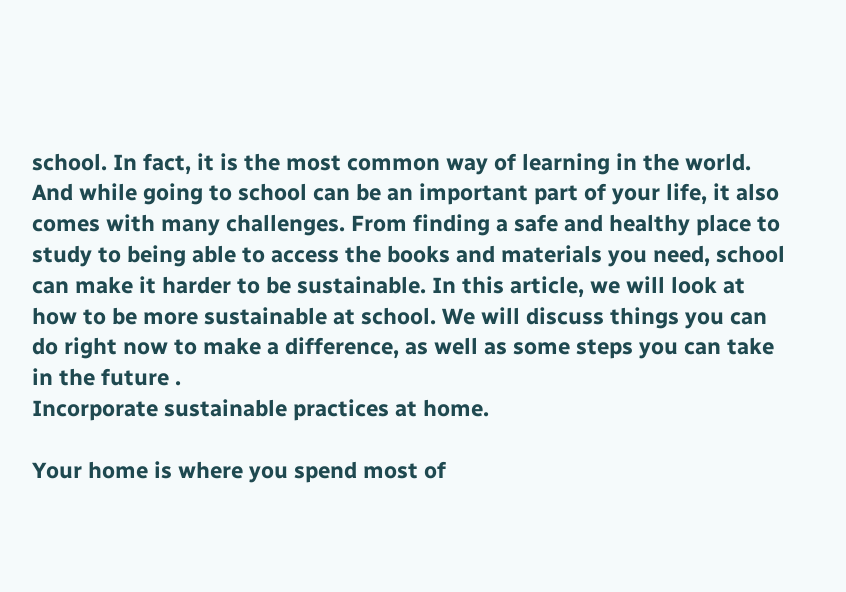school. In fact, it is the most common way of learning in the world. And while going to school can be an important part of your life, it also comes with many challenges. From finding a safe and healthy place to study to being able to access the books and materials you need, school can make it harder to be sustainable. In this article, we will look at how to be more sustainable at school. We will discuss things you can do right now to make a difference, as well as some steps you can take in the future .
Incorporate sustainable practices at home.

Your home is where you spend most of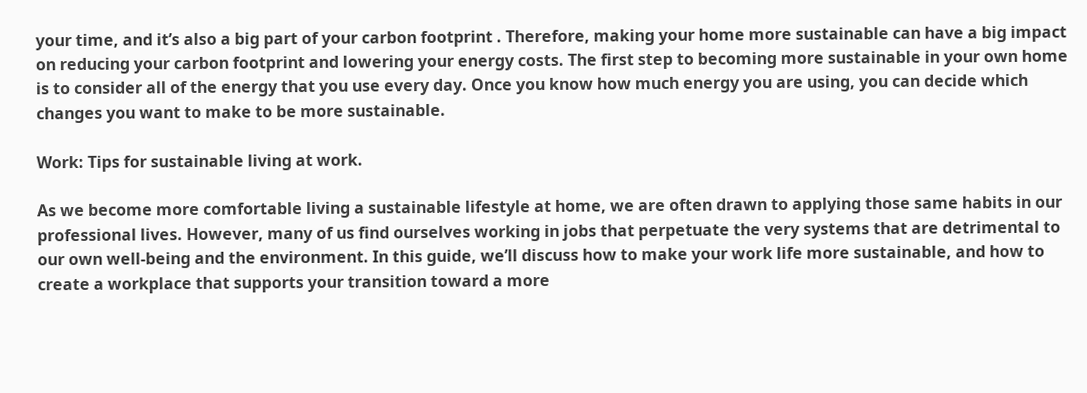your time, and it’s also a big part of your carbon footprint . Therefore, making your home more sustainable can have a big impact on reducing your carbon footprint and lowering your energy costs. The first step to becoming more sustainable in your own home is to consider all of the energy that you use every day. Once you know how much energy you are using, you can decide which changes you want to make to be more sustainable.

Work: Tips for sustainable living at work.

As we become more comfortable living a sustainable lifestyle at home, we are often drawn to applying those same habits in our professional lives. However, many of us find ourselves working in jobs that perpetuate the very systems that are detrimental to our own well-being and the environment. In this guide, we’ll discuss how to make your work life more sustainable, and how to create a workplace that supports your transition toward a more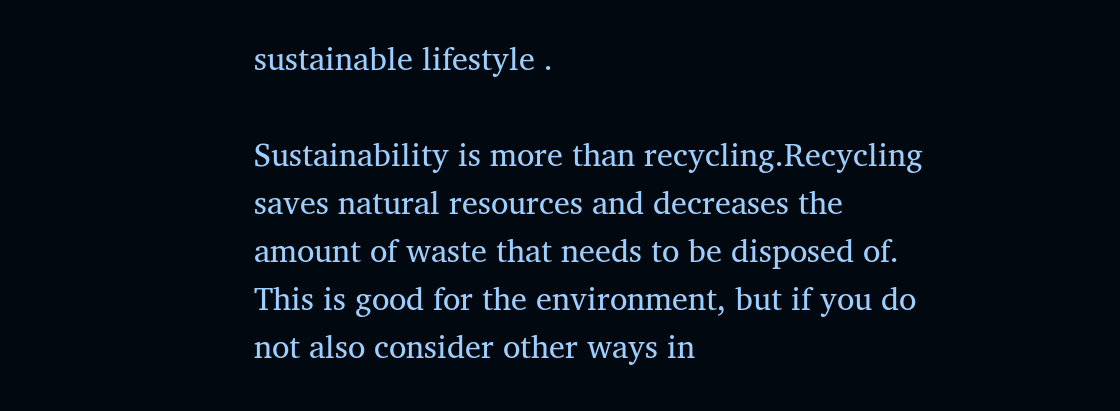sustainable lifestyle .

Sustainability is more than recycling.Recycling saves natural resources and decreases the amount of waste that needs to be disposed of. This is good for the environment, but if you do not also consider other ways in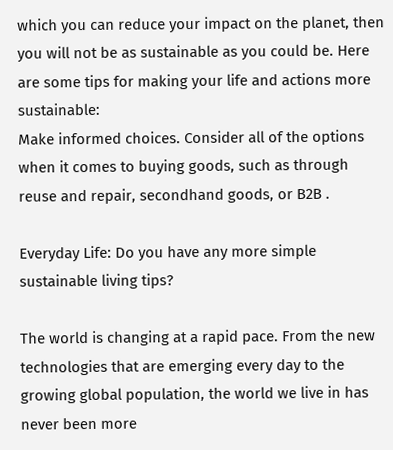which you can reduce your impact on the planet, then you will not be as sustainable as you could be. Here are some tips for making your life and actions more sustainable:
Make informed choices. Consider all of the options when it comes to buying goods, such as through reuse and repair, secondhand goods, or B2B .

Everyday Life: Do you have any more simple sustainable living tips?

The world is changing at a rapid pace. From the new technologies that are emerging every day to the growing global population, the world we live in has never been more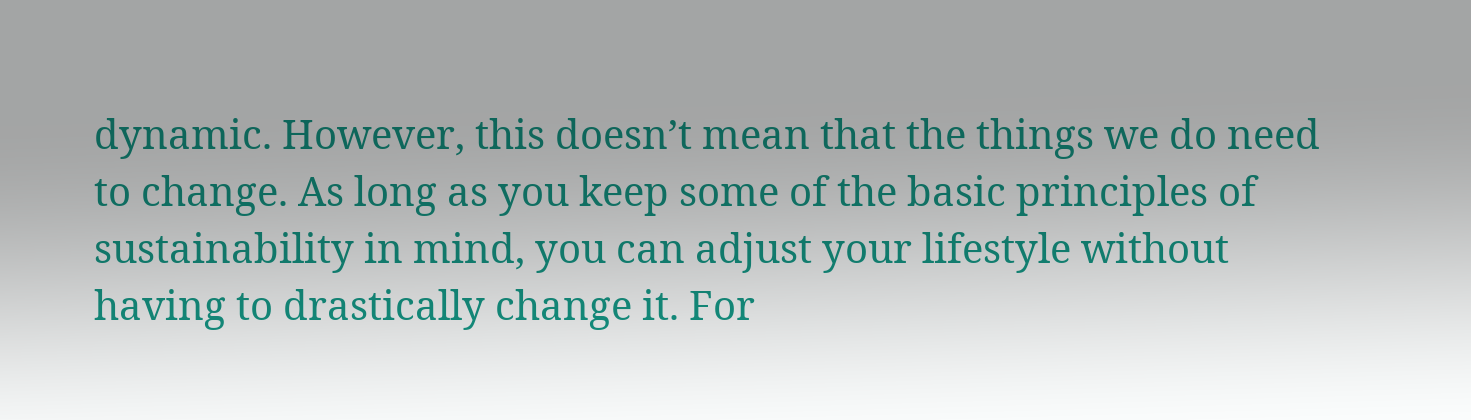dynamic. However, this doesn’t mean that the things we do need to change. As long as you keep some of the basic principles of sustainability in mind, you can adjust your lifestyle without having to drastically change it. For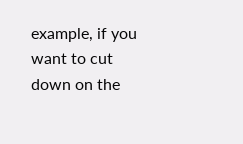example, if you want to cut down on the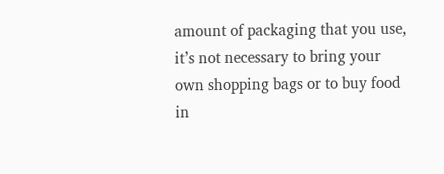amount of packaging that you use, it’s not necessary to bring your own shopping bags or to buy food in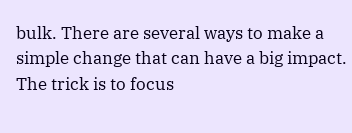bulk. There are several ways to make a simple change that can have a big impact. The trick is to focus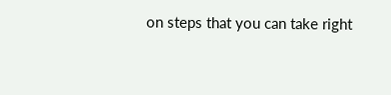on steps that you can take right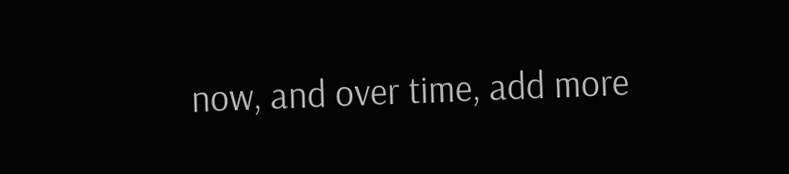now, and over time, add more